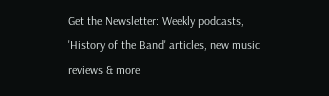Get the Newsletter: Weekly podcasts, 'History of the Band' articles, new music reviews & more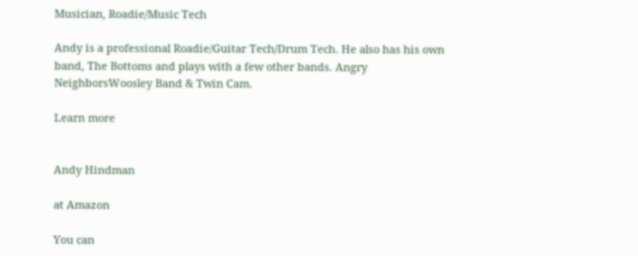Musician, Roadie/Music Tech

Andy is a professional Roadie/Guitar Tech/Drum Tech. He also has his own band, The Bottoms and plays with a few other bands. Angry NeighborsWoosley Band & Twin Cam.

Learn more


Andy Hindman

at Amazon

You can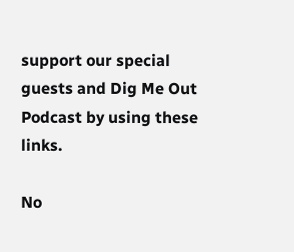support our special guests and Dig Me Out Podcast by using these links.

No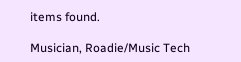items found.

Musician, Roadie/Music Tech